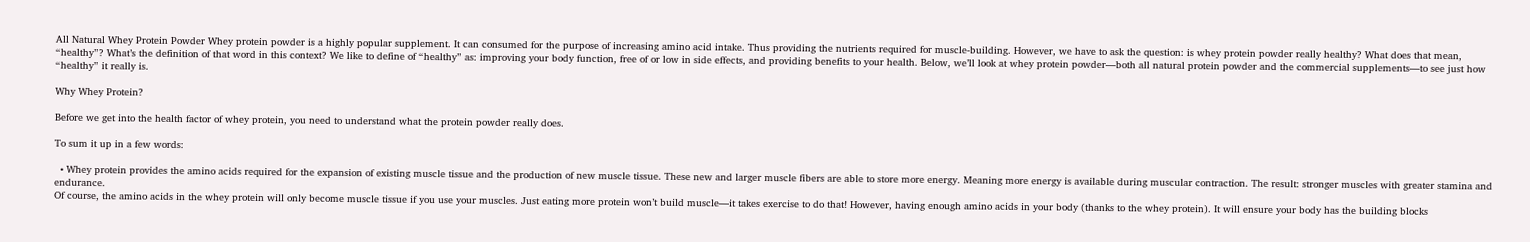All Natural Whey Protein Powder Whey protein powder is a highly popular supplement. It can consumed for the purpose of increasing amino acid intake. Thus providing the nutrients required for muscle-building. However, we have to ask the question: is whey protein powder really healthy? What does that mean, “healthy”? What’s the definition of that word in this context? We like to define of “healthy” as: improving your body function, free of or low in side effects, and providing benefits to your health. Below, we’ll look at whey protein powder—both all natural protein powder and the commercial supplements—to see just how “healthy” it really is.

Why Whey Protein?

Before we get into the health factor of whey protein, you need to understand what the protein powder really does.

To sum it up in a few words:

  • Whey protein provides the amino acids required for the expansion of existing muscle tissue and the production of new muscle tissue. These new and larger muscle fibers are able to store more energy. Meaning more energy is available during muscular contraction. The result: stronger muscles with greater stamina and endurance.
Of course, the amino acids in the whey protein will only become muscle tissue if you use your muscles. Just eating more protein won’t build muscle—it takes exercise to do that! However, having enough amino acids in your body (thanks to the whey protein). It will ensure your body has the building blocks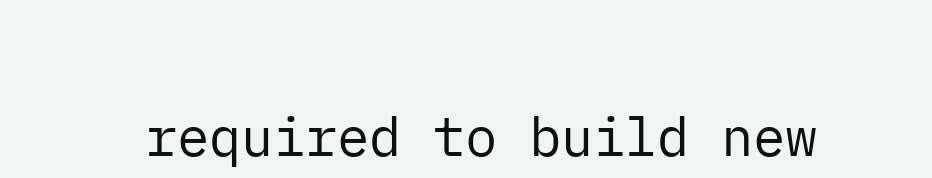required to build new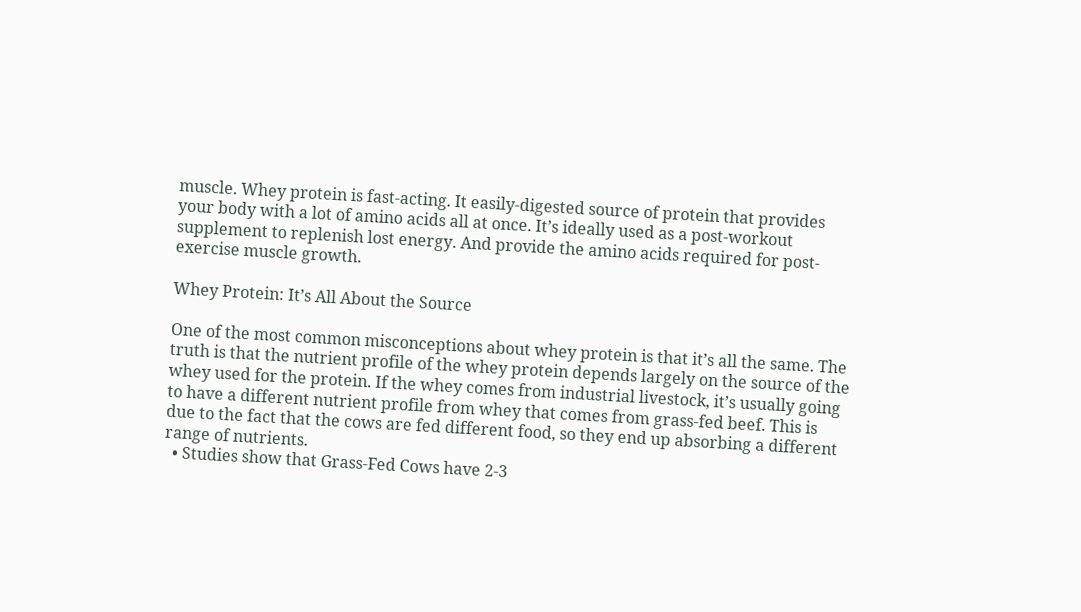muscle. Whey protein is fast-acting. It easily-digested source of protein that provides your body with a lot of amino acids all at once. It’s ideally used as a post-workout supplement to replenish lost energy. And provide the amino acids required for post-exercise muscle growth.

Whey Protein: It’s All About the Source

One of the most common misconceptions about whey protein is that it’s all the same. The truth is that the nutrient profile of the whey protein depends largely on the source of the whey used for the protein. If the whey comes from industrial livestock, it’s usually going to have a different nutrient profile from whey that comes from grass-fed beef. This is due to the fact that the cows are fed different food, so they end up absorbing a different range of nutrients.
  • Studies show that Grass-Fed Cows have 2-3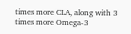times more CLA, along with 3 times more Omega-3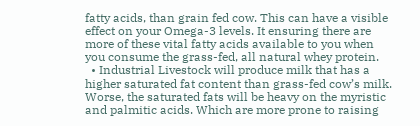fatty acids, than grain fed cow. This can have a visible effect on your Omega-3 levels. It ensuring there are more of these vital fatty acids available to you when you consume the grass-fed, all natural whey protein.
  • Industrial Livestock will produce milk that has a higher saturated fat content than grass-fed cow’s milk. Worse, the saturated fats will be heavy on the myristic and palmitic acids. Which are more prone to raising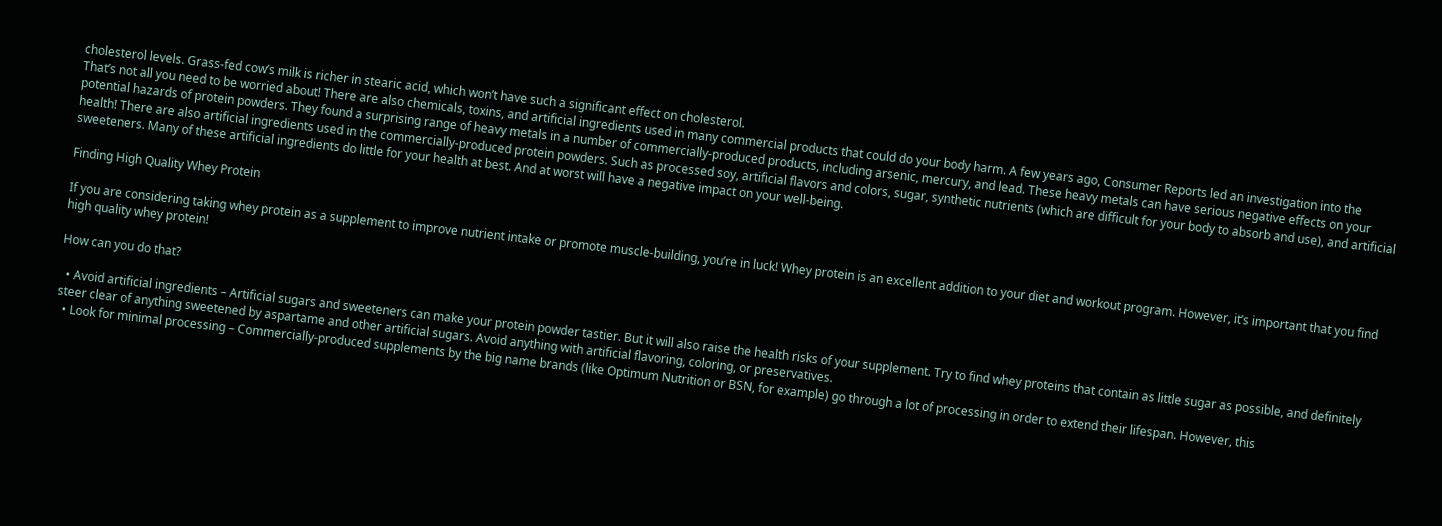cholesterol levels. Grass-fed cow’s milk is richer in stearic acid, which won’t have such a significant effect on cholesterol.
That’s not all you need to be worried about! There are also chemicals, toxins, and artificial ingredients used in many commercial products that could do your body harm. A few years ago, Consumer Reports led an investigation into the potential hazards of protein powders. They found a surprising range of heavy metals in a number of commercially-produced products, including arsenic, mercury, and lead. These heavy metals can have serious negative effects on your health! There are also artificial ingredients used in the commercially-produced protein powders. Such as processed soy, artificial flavors and colors, sugar, synthetic nutrients (which are difficult for your body to absorb and use), and artificial sweeteners. Many of these artificial ingredients do little for your health at best. And at worst will have a negative impact on your well-being.

Finding High Quality Whey Protein

If you are considering taking whey protein as a supplement to improve nutrient intake or promote muscle-building, you’re in luck! Whey protein is an excellent addition to your diet and workout program. However, it’s important that you find high quality whey protein!

How can you do that?

  • Avoid artificial ingredients – Artificial sugars and sweeteners can make your protein powder tastier. But it will also raise the health risks of your supplement. Try to find whey proteins that contain as little sugar as possible, and definitely steer clear of anything sweetened by aspartame and other artificial sugars. Avoid anything with artificial flavoring, coloring, or preservatives.
  • Look for minimal processing – Commercially-produced supplements by the big name brands (like Optimum Nutrition or BSN, for example) go through a lot of processing in order to extend their lifespan. However, this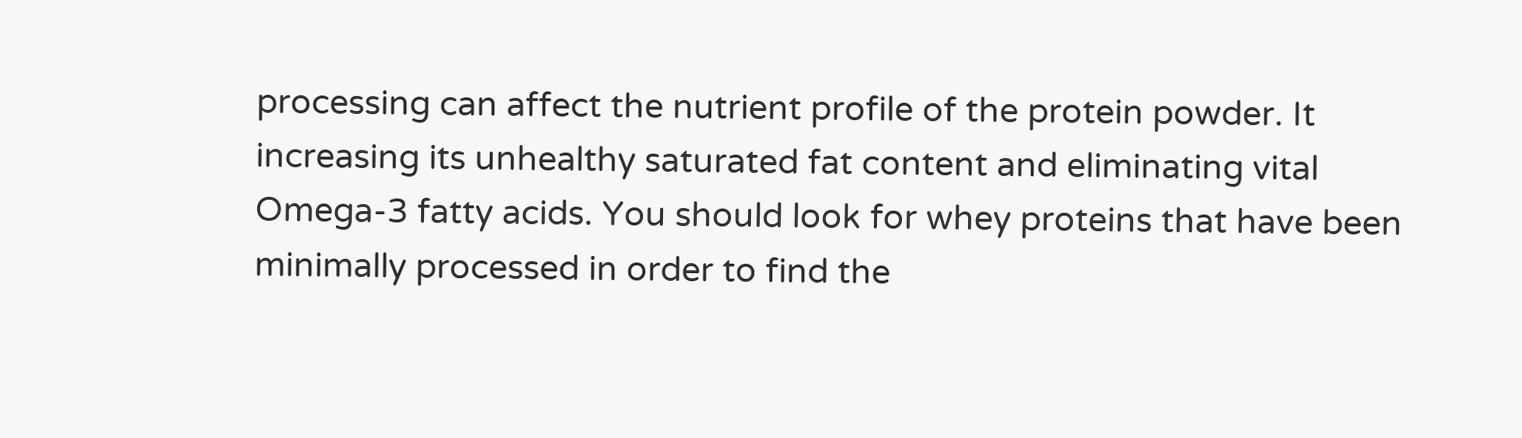processing can affect the nutrient profile of the protein powder. It increasing its unhealthy saturated fat content and eliminating vital Omega-3 fatty acids. You should look for whey proteins that have been minimally processed in order to find the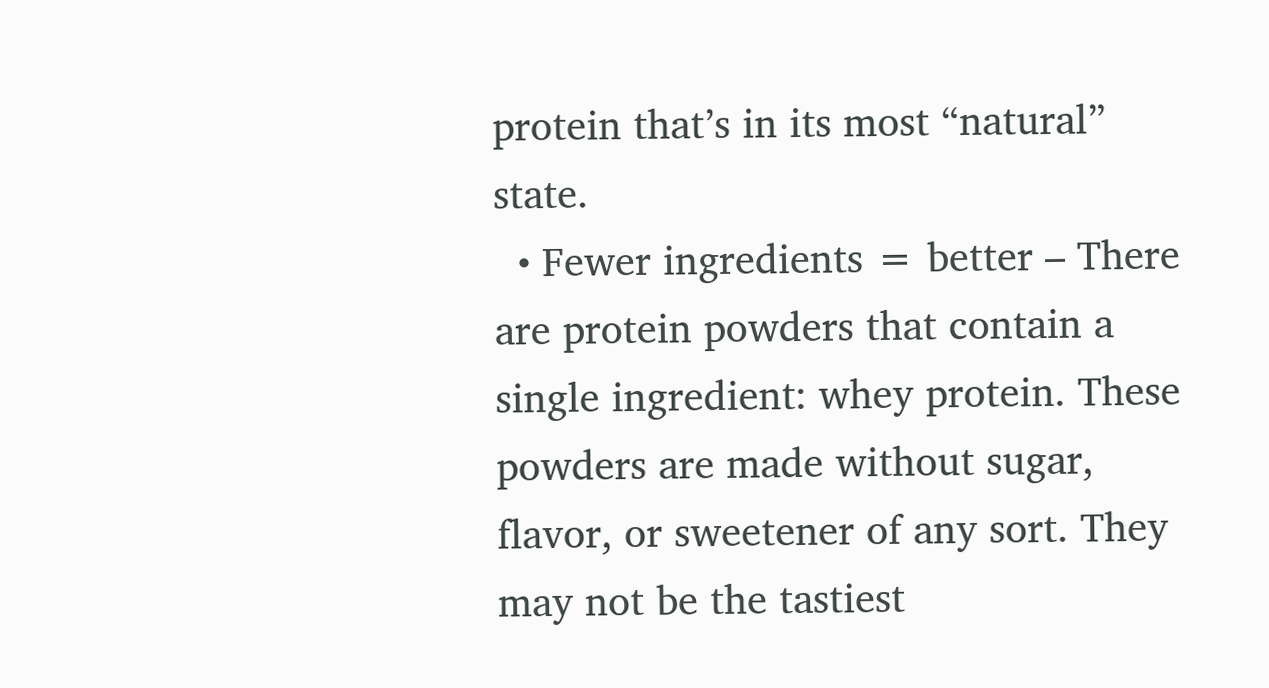protein that’s in its most “natural” state.
  • Fewer ingredients = better – There are protein powders that contain a single ingredient: whey protein. These powders are made without sugar, flavor, or sweetener of any sort. They may not be the tastiest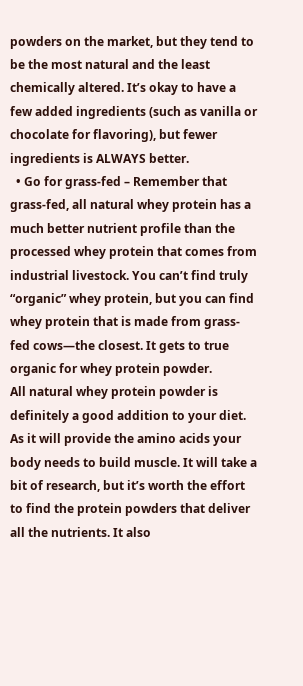powders on the market, but they tend to be the most natural and the least chemically altered. It’s okay to have a few added ingredients (such as vanilla or chocolate for flavoring), but fewer ingredients is ALWAYS better.
  • Go for grass-fed – Remember that grass-fed, all natural whey protein has a much better nutrient profile than the processed whey protein that comes from industrial livestock. You can’t find truly “organic” whey protein, but you can find whey protein that is made from grass-fed cows—the closest. It gets to true organic for whey protein powder.
All natural whey protein powder is definitely a good addition to your diet. As it will provide the amino acids your body needs to build muscle. It will take a bit of research, but it’s worth the effort to find the protein powders that deliver all the nutrients. It also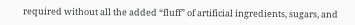required without all the added “fluff” of artificial ingredients, sugars, and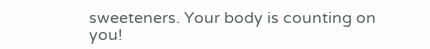sweeteners. Your body is counting on you!